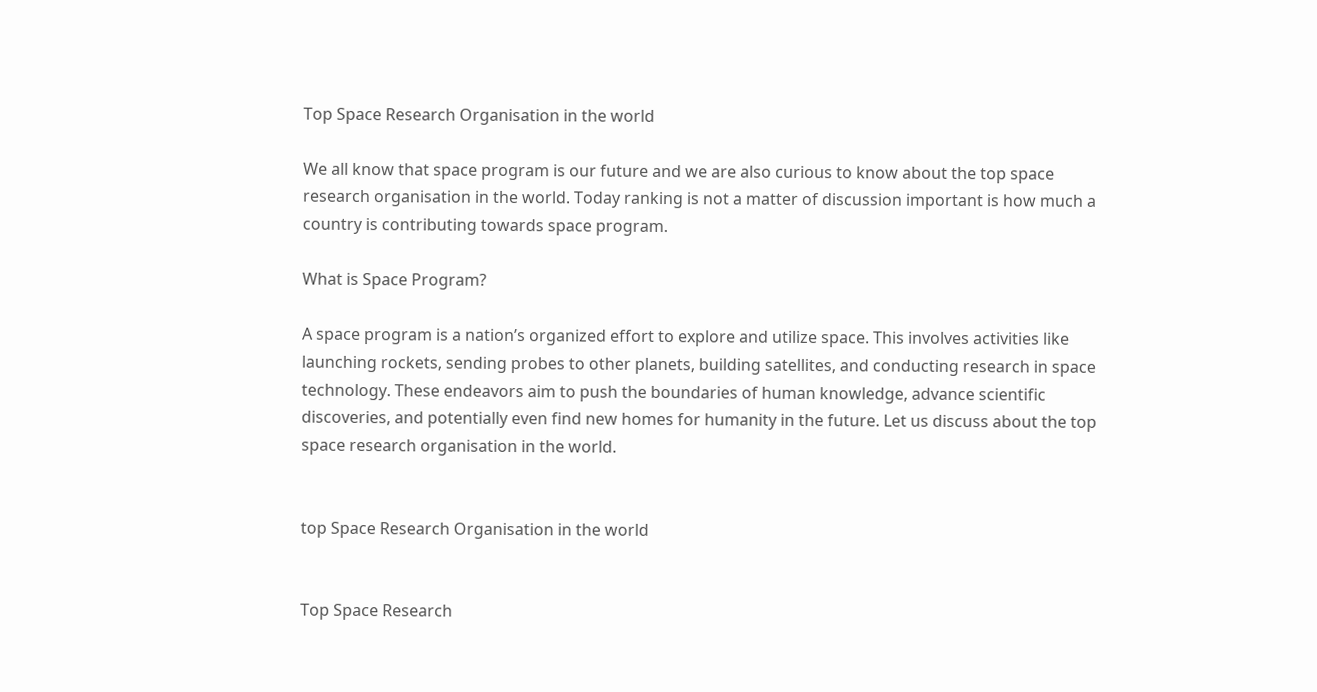Top Space Research Organisation in the world

We all know that space program is our future and we are also curious to know about the top space research organisation in the world. Today ranking is not a matter of discussion important is how much a country is contributing towards space program.

What is Space Program?

A space program is a nation’s organized effort to explore and utilize space. This involves activities like launching rockets, sending probes to other planets, building satellites, and conducting research in space technology. These endeavors aim to push the boundaries of human knowledge, advance scientific discoveries, and potentially even find new homes for humanity in the future. Let us discuss about the top space research organisation in the world.


top Space Research Organisation in the world


Top Space Research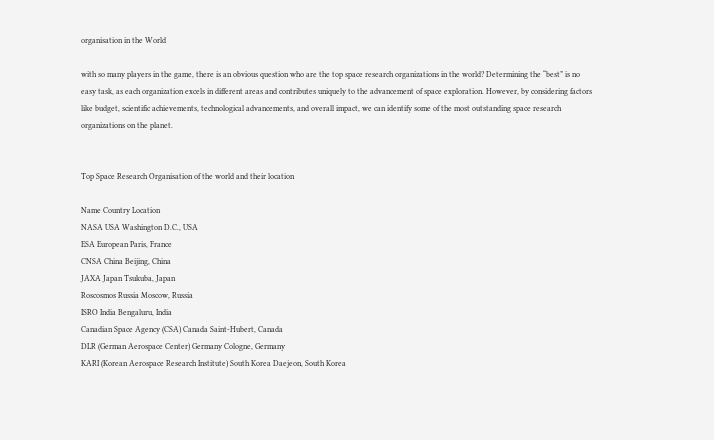organisation in the World

with so many players in the game, there is an obvious question who are the top space research organizations in the world? Determining the “best” is no easy task, as each organization excels in different areas and contributes uniquely to the advancement of space exploration. However, by considering factors like budget, scientific achievements, technological advancements, and overall impact, we can identify some of the most outstanding space research organizations on the planet.


Top Space Research Organisation of the world and their location

Name Country Location
NASA USA Washington D.C., USA
ESA European Paris, France
CNSA China Beijing, China
JAXA Japan Tsukuba, Japan
Roscosmos Russia Moscow, Russia
ISRO India Bengaluru, India
Canadian Space Agency (CSA) Canada Saint-Hubert, Canada
DLR (German Aerospace Center) Germany Cologne, Germany
KARI (Korean Aerospace Research Institute) South Korea Daejeon, South Korea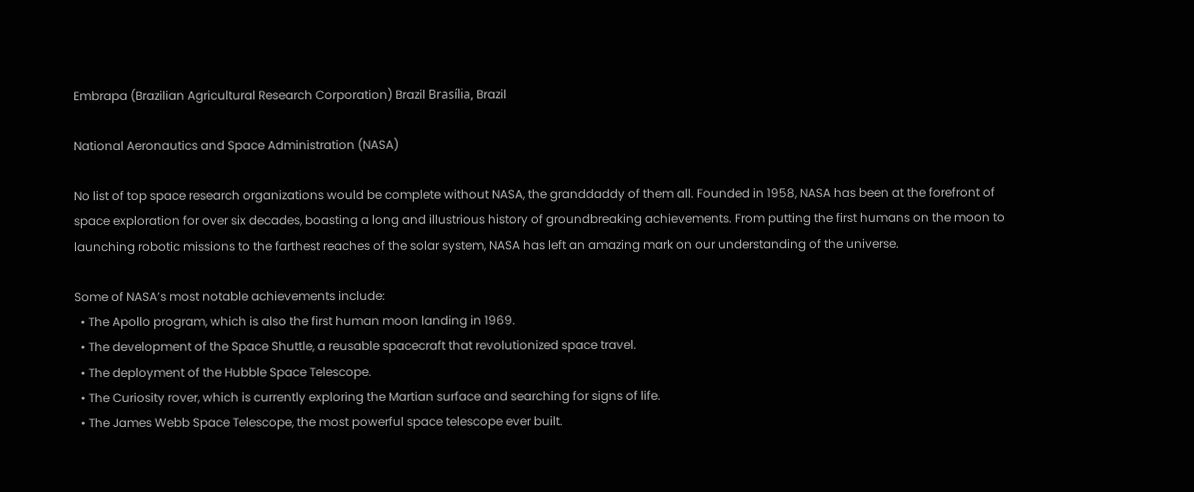Embrapa (Brazilian Agricultural Research Corporation) Brazil Brasília, Brazil

National Aeronautics and Space Administration (NASA)

No list of top space research organizations would be complete without NASA, the granddaddy of them all. Founded in 1958, NASA has been at the forefront of space exploration for over six decades, boasting a long and illustrious history of groundbreaking achievements. From putting the first humans on the moon to launching robotic missions to the farthest reaches of the solar system, NASA has left an amazing mark on our understanding of the universe.

Some of NASA’s most notable achievements include:
  • The Apollo program, which is also the first human moon landing in 1969.
  • The development of the Space Shuttle, a reusable spacecraft that revolutionized space travel.
  • The deployment of the Hubble Space Telescope.
  • The Curiosity rover, which is currently exploring the Martian surface and searching for signs of life.
  • The James Webb Space Telescope, the most powerful space telescope ever built.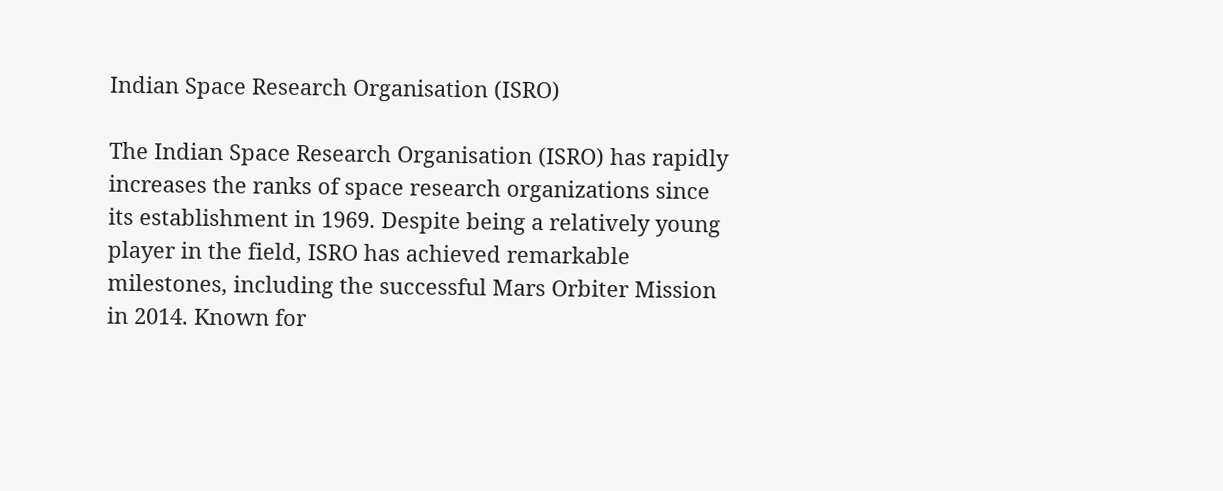Indian Space Research Organisation (ISRO)

The Indian Space Research Organisation (ISRO) has rapidly increases the ranks of space research organizations since its establishment in 1969. Despite being a relatively young player in the field, ISRO has achieved remarkable milestones, including the successful Mars Orbiter Mission in 2014. Known for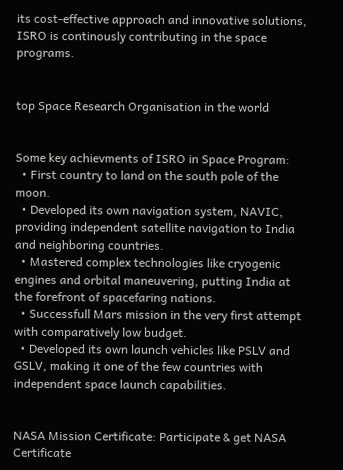its cost-effective approach and innovative solutions, ISRO is continously contributing in the space programs.


top Space Research Organisation in the world


Some key achievments of ISRO in Space Program:
  • First country to land on the south pole of the moon.
  • Developed its own navigation system, NAVIC, providing independent satellite navigation to India and neighboring countries.
  • Mastered complex technologies like cryogenic engines and orbital maneuvering, putting India at the forefront of spacefaring nations.
  • Successfull Mars mission in the very first attempt with comparatively low budget.
  • Developed its own launch vehicles like PSLV and GSLV, making it one of the few countries with independent space launch capabilities.


NASA Mission Certificate: Participate & get NASA Certificate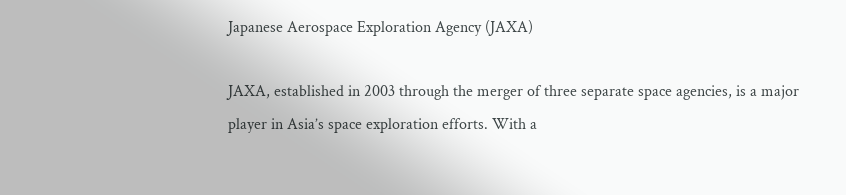Japanese Aerospace Exploration Agency (JAXA)

JAXA, established in 2003 through the merger of three separate space agencies, is a major player in Asia’s space exploration efforts. With a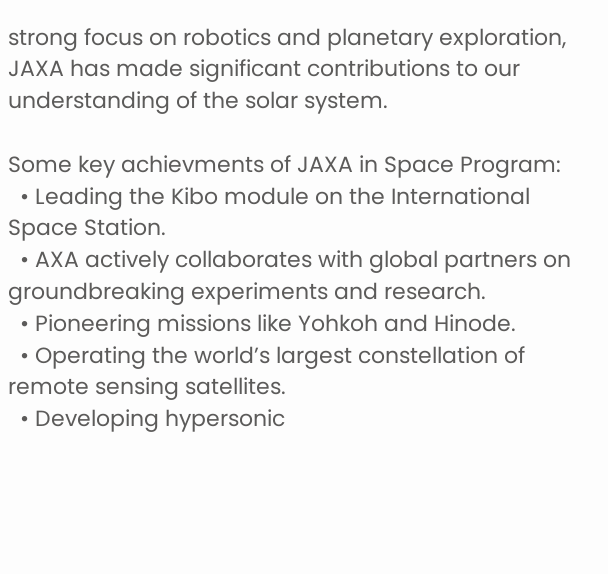strong focus on robotics and planetary exploration, JAXA has made significant contributions to our understanding of the solar system.

Some key achievments of JAXA in Space Program:
  • Leading the Kibo module on the International Space Station.
  • AXA actively collaborates with global partners on groundbreaking experiments and research.
  • Pioneering missions like Yohkoh and Hinode.
  • Operating the world’s largest constellation of remote sensing satellites.
  • Developing hypersonic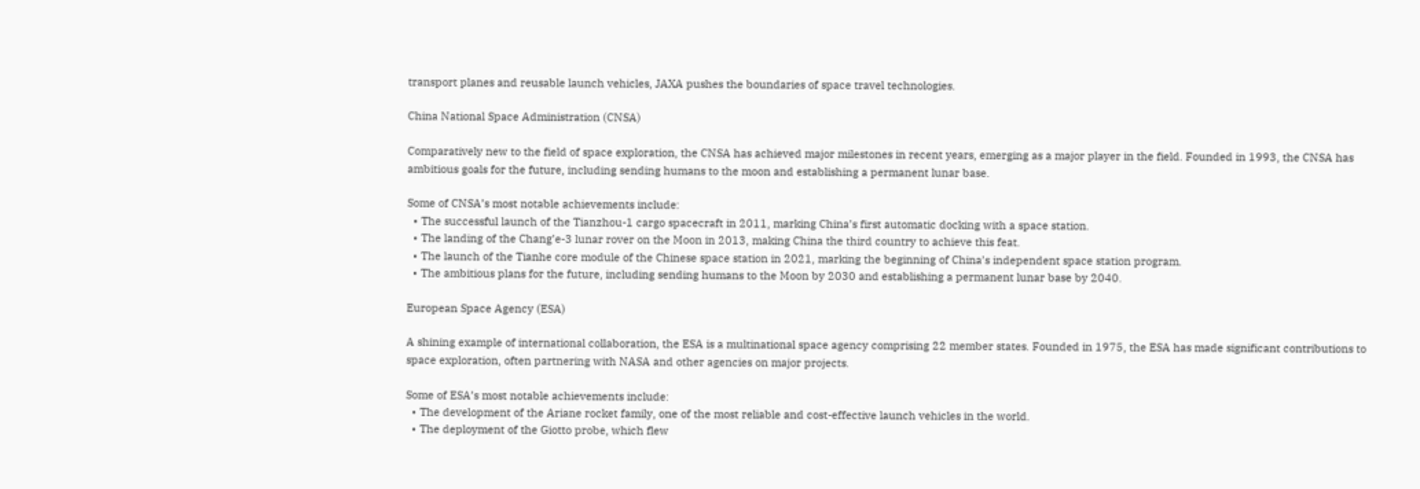transport planes and reusable launch vehicles, JAXA pushes the boundaries of space travel technologies.

China National Space Administration (CNSA)

Comparatively new to the field of space exploration, the CNSA has achieved major milestones in recent years, emerging as a major player in the field. Founded in 1993, the CNSA has ambitious goals for the future, including sending humans to the moon and establishing a permanent lunar base.

Some of CNSA’s most notable achievements include:
  • The successful launch of the Tianzhou-1 cargo spacecraft in 2011, marking China’s first automatic docking with a space station.
  • The landing of the Chang’e-3 lunar rover on the Moon in 2013, making China the third country to achieve this feat.
  • The launch of the Tianhe core module of the Chinese space station in 2021, marking the beginning of China’s independent space station program.
  • The ambitious plans for the future, including sending humans to the Moon by 2030 and establishing a permanent lunar base by 2040.

European Space Agency (ESA)

A shining example of international collaboration, the ESA is a multinational space agency comprising 22 member states. Founded in 1975, the ESA has made significant contributions to space exploration, often partnering with NASA and other agencies on major projects.

Some of ESA’s most notable achievements include:
  • The development of the Ariane rocket family, one of the most reliable and cost-effective launch vehicles in the world.
  • The deployment of the Giotto probe, which flew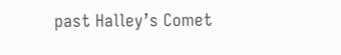past Halley’s Comet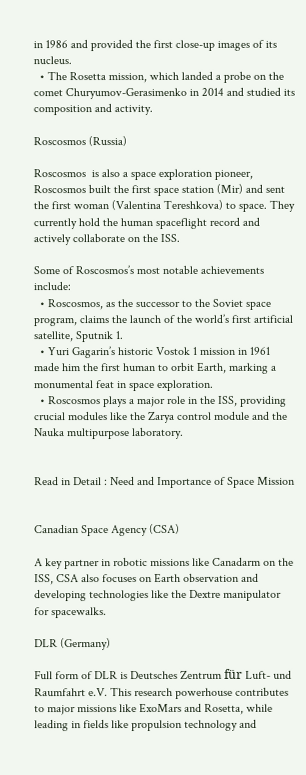in 1986 and provided the first close-up images of its nucleus.
  • The Rosetta mission, which landed a probe on the comet Churyumov-Gerasimenko in 2014 and studied its composition and activity.

Roscosmos (Russia)

Roscosmos  is also a space exploration pioneer, Roscosmos built the first space station (Mir) and sent the first woman (Valentina Tereshkova) to space. They currently hold the human spaceflight record and actively collaborate on the ISS.

Some of Roscosmos’s most notable achievements include:
  • Roscosmos, as the successor to the Soviet space program, claims the launch of the world’s first artificial satellite, Sputnik 1.
  • Yuri Gagarin’s historic Vostok 1 mission in 1961 made him the first human to orbit Earth, marking a monumental feat in space exploration.
  • Roscosmos plays a major role in the ISS, providing crucial modules like the Zarya control module and the Nauka multipurpose laboratory.


Read in Detail : Need and Importance of Space Mission


Canadian Space Agency (CSA)

A key partner in robotic missions like Canadarm on the ISS, CSA also focuses on Earth observation and developing technologies like the Dextre manipulator for spacewalks.

DLR (Germany)

Full form of DLR is Deutsches Zentrum für Luft- und Raumfahrt e.V. This research powerhouse contributes to major missions like ExoMars and Rosetta, while leading in fields like propulsion technology and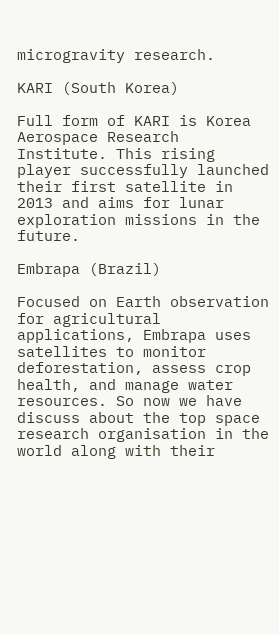microgravity research.

KARI (South Korea)

Full form of KARI is Korea Aerospace Research Institute. This rising player successfully launched their first satellite in 2013 and aims for lunar exploration missions in the future.

Embrapa (Brazil)

Focused on Earth observation for agricultural applications, Embrapa uses satellites to monitor deforestation, assess crop health, and manage water resources. So now we have discuss about the top space research organisation in the world along with their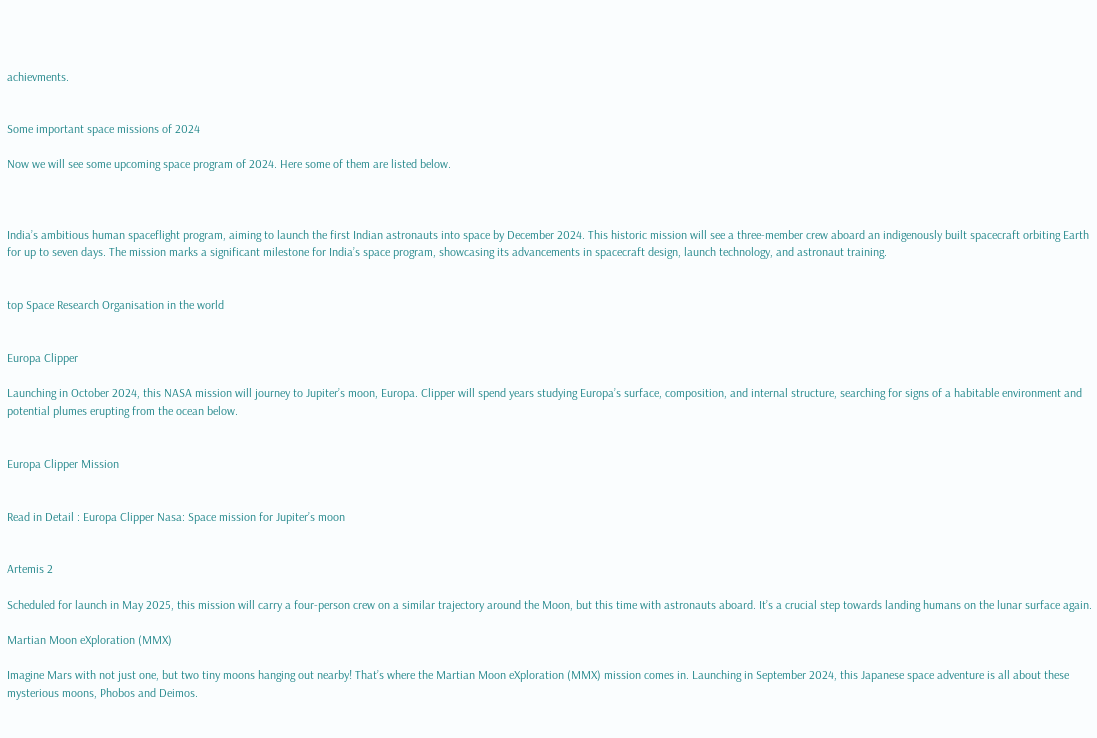achievments.


Some important space missions of 2024

Now we will see some upcoming space program of 2024. Here some of them are listed below.



India’s ambitious human spaceflight program, aiming to launch the first Indian astronauts into space by December 2024. This historic mission will see a three-member crew aboard an indigenously built spacecraft orbiting Earth for up to seven days. The mission marks a significant milestone for India’s space program, showcasing its advancements in spacecraft design, launch technology, and astronaut training.


top Space Research Organisation in the world


Europa Clipper

Launching in October 2024, this NASA mission will journey to Jupiter’s moon, Europa. Clipper will spend years studying Europa’s surface, composition, and internal structure, searching for signs of a habitable environment and potential plumes erupting from the ocean below.


Europa Clipper Mission


Read in Detail : Europa Clipper Nasa: Space mission for Jupiter’s moon


Artemis 2

Scheduled for launch in May 2025, this mission will carry a four-person crew on a similar trajectory around the Moon, but this time with astronauts aboard. It’s a crucial step towards landing humans on the lunar surface again.

Martian Moon eXploration (MMX)

Imagine Mars with not just one, but two tiny moons hanging out nearby! That’s where the Martian Moon eXploration (MMX) mission comes in. Launching in September 2024, this Japanese space adventure is all about these mysterious moons, Phobos and Deimos.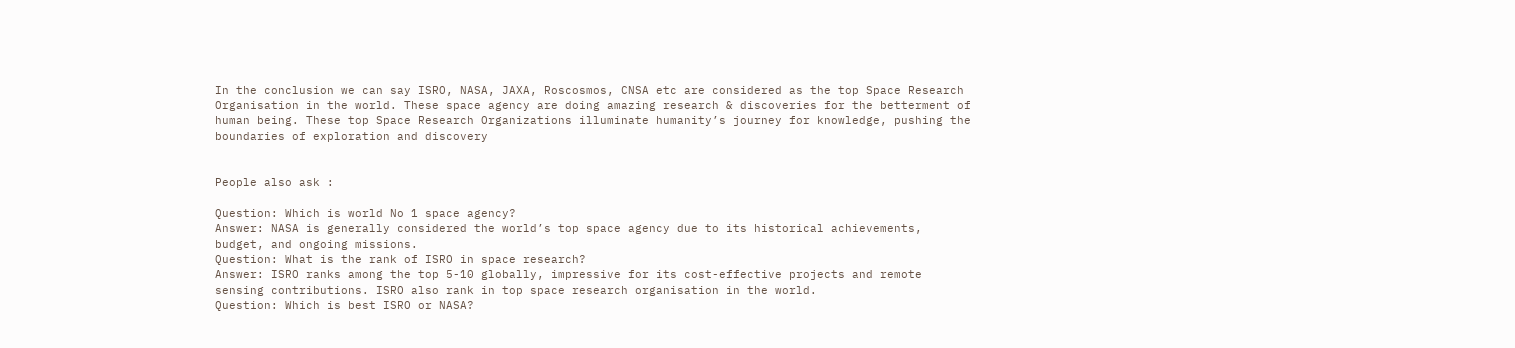In the conclusion we can say ISRO, NASA, JAXA, Roscosmos, CNSA etc are considered as the top Space Research Organisation in the world. These space agency are doing amazing research & discoveries for the betterment of human being. These top Space Research Organizations illuminate humanity’s journey for knowledge, pushing the boundaries of exploration and discovery


People also ask :

Question: Which is world No 1 space agency?
Answer: NASA is generally considered the world’s top space agency due to its historical achievements, budget, and ongoing missions.
Question: What is the rank of ISRO in space research?
Answer: ISRO ranks among the top 5-10 globally, impressive for its cost-effective projects and remote sensing contributions. ISRO also rank in top space research organisation in the world.
Question: Which is best ISRO or NASA?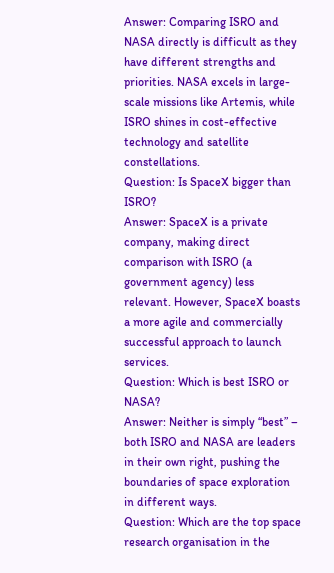Answer: Comparing ISRO and NASA directly is difficult as they have different strengths and priorities. NASA excels in large-scale missions like Artemis, while ISRO shines in cost-effective technology and satellite constellations.
Question: Is SpaceX bigger than ISRO?
Answer: SpaceX is a private company, making direct comparison with ISRO (a government agency) less relevant. However, SpaceX boasts a more agile and commercially successful approach to launch services.
Question: Which is best ISRO or NASA?
Answer: Neither is simply “best” – both ISRO and NASA are leaders in their own right, pushing the boundaries of space exploration in different ways.
Question: Which are the top space research organisation in the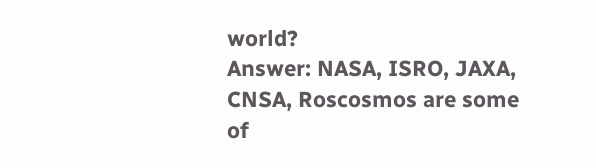world?
Answer: NASA, ISRO, JAXA, CNSA, Roscosmos are some of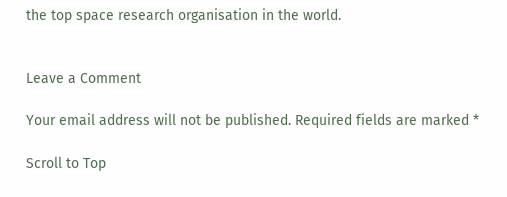the top space research organisation in the world.


Leave a Comment

Your email address will not be published. Required fields are marked *

Scroll to Top